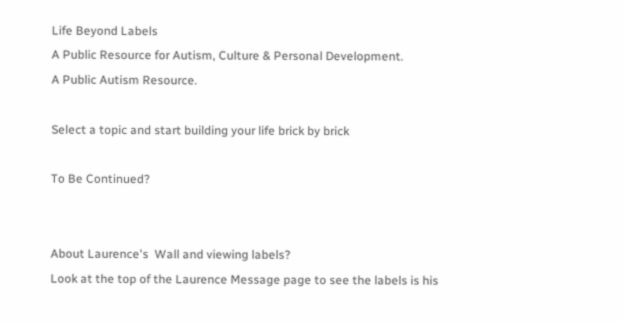Life Beyond Labels
A Public Resource for Autism, Culture & Personal Development.
A Public Autism Resource.

Select a topic and start building your life brick by brick

To Be Continued?


About Laurence's  Wall and viewing labels?
Look at the top of the Laurence Message page to see the labels is his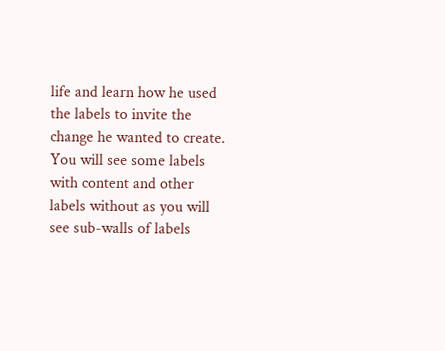life and learn how he used the labels to invite the change he wanted to create. You will see some labels with content and other labels without as you will see sub-walls of labels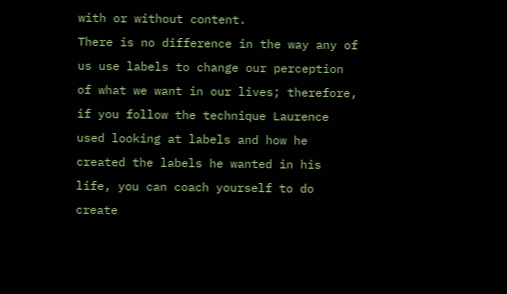with or without content.
There is no difference in the way any of us use labels to change our perception of what we want in our lives; therefore,  if you follow the technique Laurence used looking at labels and how he created the labels he wanted in his life, you can coach yourself to do create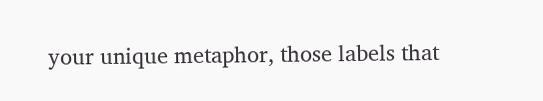your unique metaphor, those labels that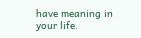have meaning in your life.